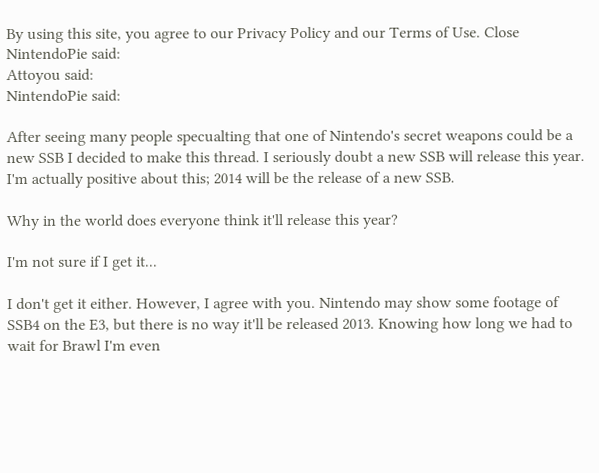By using this site, you agree to our Privacy Policy and our Terms of Use. Close
NintendoPie said:
Attoyou said:
NintendoPie said:

After seeing many people specualting that one of Nintendo's secret weapons could be a new SSB I decided to make this thread. I seriously doubt a new SSB will release this year. I'm actually positive about this; 2014 will be the release of a new SSB.

Why in the world does everyone think it'll release this year?

I'm not sure if I get it...

I don't get it either. However, I agree with you. Nintendo may show some footage of SSB4 on the E3, but there is no way it'll be released 2013. Knowing how long we had to wait for Brawl I'm even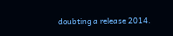doubting a release 2014.